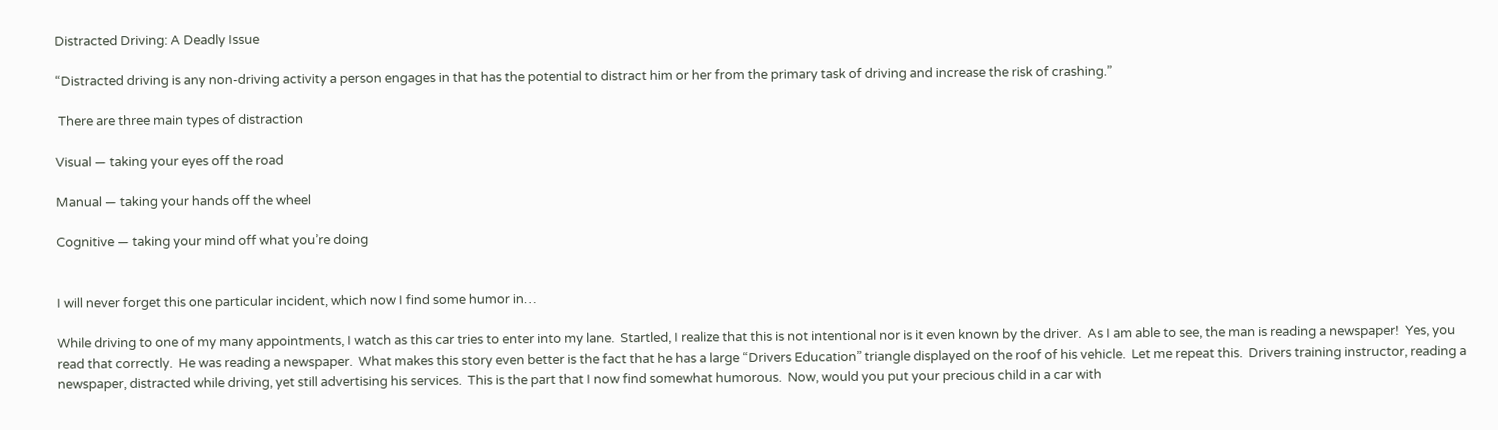Distracted Driving: A Deadly Issue

“Distracted driving is any non-driving activity a person engages in that has the potential to distract him or her from the primary task of driving and increase the risk of crashing.”

 There are three main types of distraction

Visual — taking your eyes off the road

Manual — taking your hands off the wheel

Cognitive — taking your mind off what you’re doing


I will never forget this one particular incident, which now I find some humor in…

While driving to one of my many appointments, I watch as this car tries to enter into my lane.  Startled, I realize that this is not intentional nor is it even known by the driver.  As I am able to see, the man is reading a newspaper!  Yes, you read that correctly.  He was reading a newspaper.  What makes this story even better is the fact that he has a large “Drivers Education” triangle displayed on the roof of his vehicle.  Let me repeat this.  Drivers training instructor, reading a newspaper, distracted while driving, yet still advertising his services.  This is the part that I now find somewhat humorous.  Now, would you put your precious child in a car with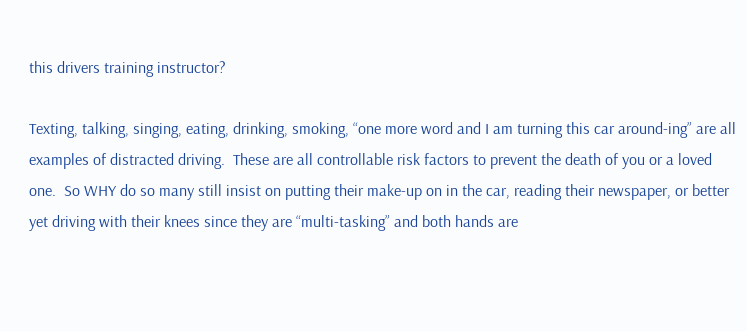this drivers training instructor?

Texting, talking, singing, eating, drinking, smoking, “one more word and I am turning this car around-ing” are all examples of distracted driving.  These are all controllable risk factors to prevent the death of you or a loved one.  So WHY do so many still insist on putting their make-up on in the car, reading their newspaper, or better yet driving with their knees since they are “multi-tasking” and both hands are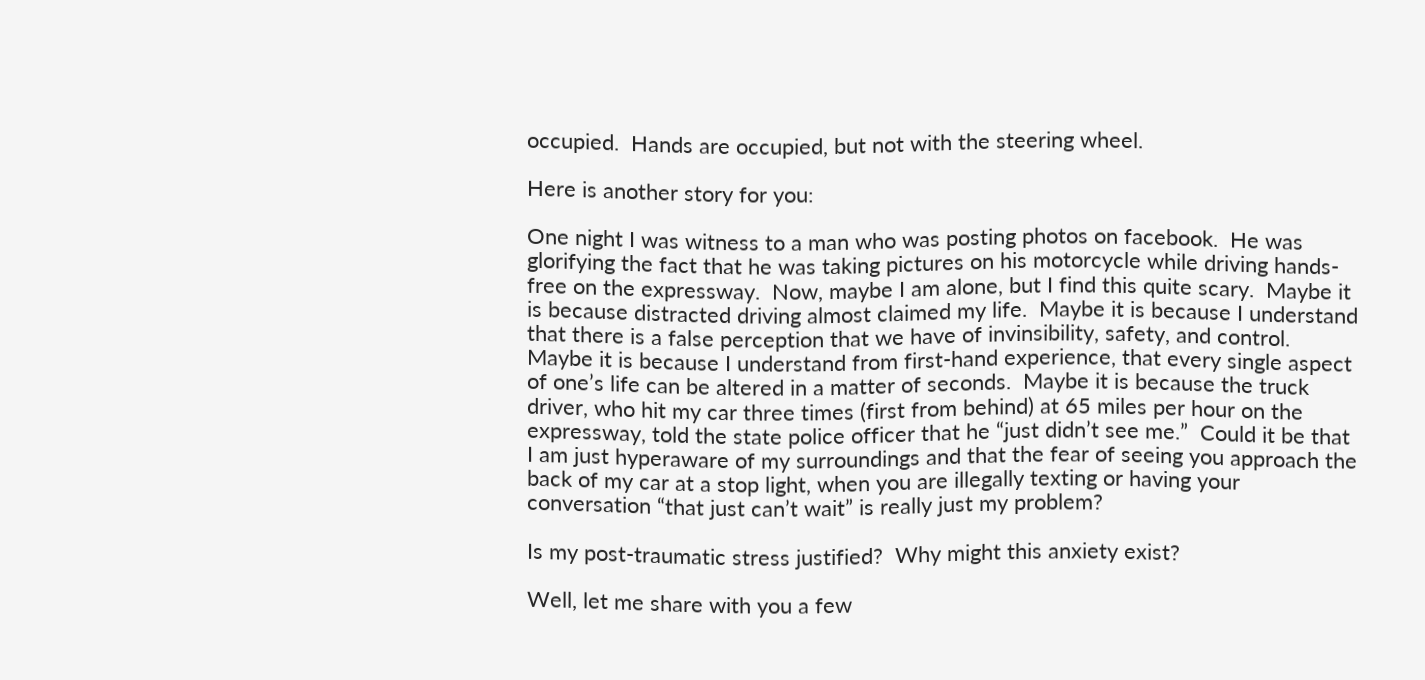occupied.  Hands are occupied, but not with the steering wheel.

Here is another story for you:

One night I was witness to a man who was posting photos on facebook.  He was glorifying the fact that he was taking pictures on his motorcycle while driving hands-free on the expressway.  Now, maybe I am alone, but I find this quite scary.  Maybe it is because distracted driving almost claimed my life.  Maybe it is because I understand that there is a false perception that we have of invinsibility, safety, and control.  Maybe it is because I understand from first-hand experience, that every single aspect of one’s life can be altered in a matter of seconds.  Maybe it is because the truck driver, who hit my car three times (first from behind) at 65 miles per hour on the expressway, told the state police officer that he “just didn’t see me.”  Could it be that I am just hyperaware of my surroundings and that the fear of seeing you approach the back of my car at a stop light, when you are illegally texting or having your conversation “that just can’t wait” is really just my problem?

Is my post-traumatic stress justified?  Why might this anxiety exist?

Well, let me share with you a few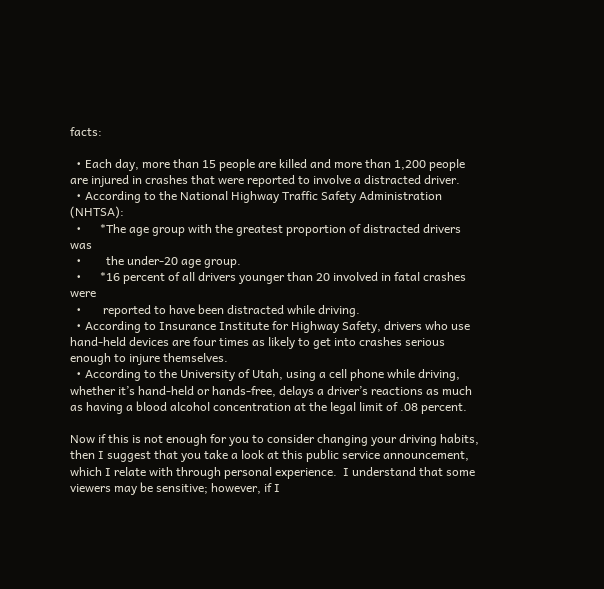facts:

  • Each day, more than 15 people are killed and more than 1,200 people are injured in crashes that were reported to involve a distracted driver.
  • According to the National Highway Traffic Safety Administration (NHTSA):
  •      *The age group with the greatest proportion of distracted drivers was
  •        the under-20 age group.
  •      *16 percent of all drivers younger than 20 involved in fatal crashes were
  •       reported to have been distracted while driving.
  • According to Insurance Institute for Highway Safety, drivers who use hand-held devices are four times as likely to get into crashes serious enough to injure themselves.
  • According to the University of Utah, using a cell phone while driving, whether it’s hand-held or hands-free, delays a driver’s reactions as much as having a blood alcohol concentration at the legal limit of .08 percent.

Now if this is not enough for you to consider changing your driving habits, then I suggest that you take a look at this public service announcement, which I relate with through personal experience.  I understand that some viewers may be sensitive; however, if I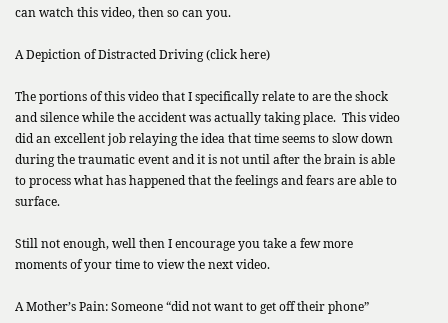can watch this video, then so can you.

A Depiction of Distracted Driving (click here)

The portions of this video that I specifically relate to are the shock and silence while the accident was actually taking place.  This video did an excellent job relaying the idea that time seems to slow down during the traumatic event and it is not until after the brain is able to process what has happened that the feelings and fears are able to surface.

Still not enough, well then I encourage you take a few more moments of your time to view the next video.

A Mother’s Pain: Someone “did not want to get off their phone”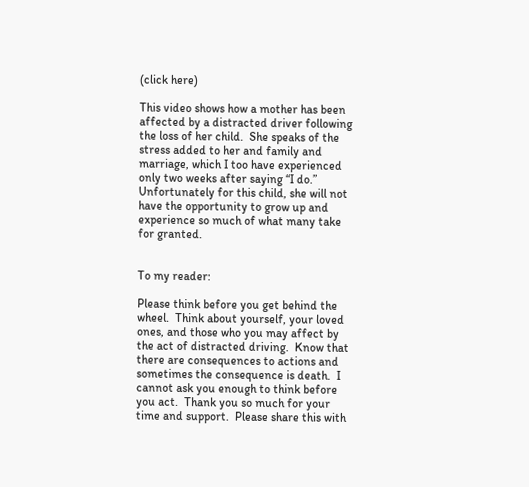(click here)

This video shows how a mother has been affected by a distracted driver following the loss of her child.  She speaks of the stress added to her and family and marriage, which I too have experienced only two weeks after saying “I do.”  Unfortunately for this child, she will not have the opportunity to grow up and experience so much of what many take for granted.


To my reader:

Please think before you get behind the wheel.  Think about yourself, your loved ones, and those who you may affect by the act of distracted driving.  Know that there are consequences to actions and sometimes the consequence is death.  I cannot ask you enough to think before you act.  Thank you so much for your time and support.  Please share this with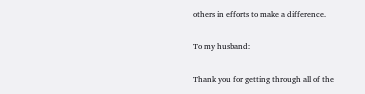others in efforts to make a difference.

To my husband:

Thank you for getting through all of the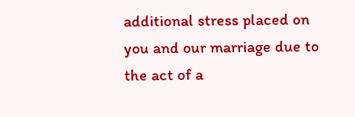additional stress placed on you and our marriage due to the act of a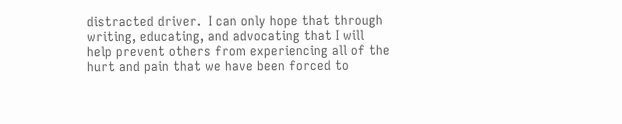distracted driver.  I can only hope that through writing, educating, and advocating that I will help prevent others from experiencing all of the hurt and pain that we have been forced to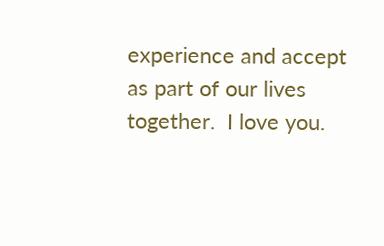experience and accept as part of our lives together.  I love you.